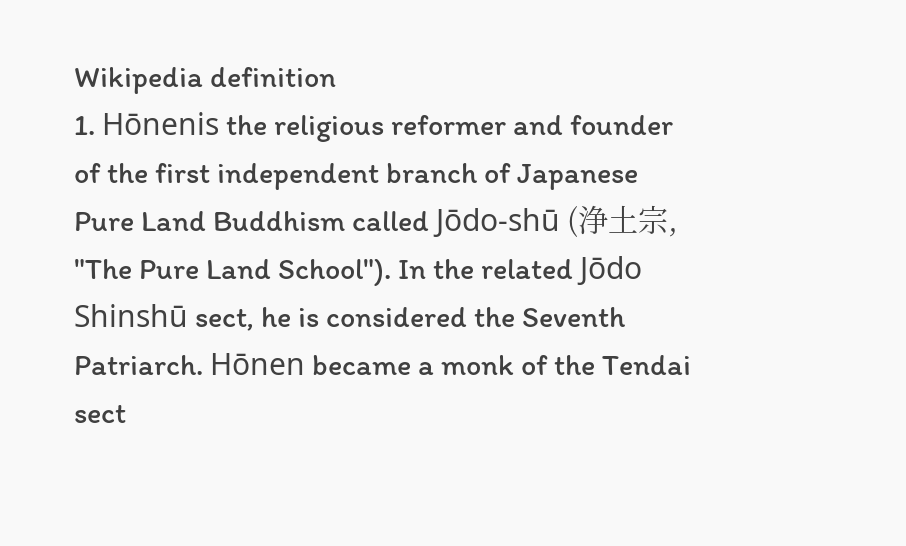Wikipedia definition
1. Hōnenis the religious reformer and founder of the first independent branch of Japanese Pure Land Buddhism called Jōdo-shū (浄土宗, "The Pure Land School"). In the related Jōdo Shinshū sect, he is considered the Seventh Patriarch. Hōnen became a monk of the Tendai sect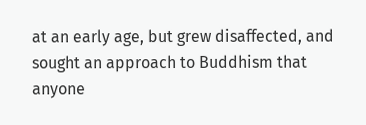at an early age, but grew disaffected, and sought an approach to Buddhism that anyone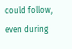could follow, even during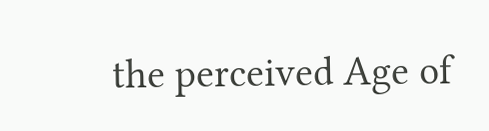the perceived Age of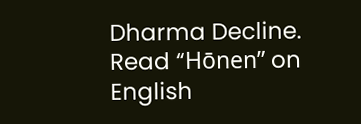Dharma Decline.
Read “Hōnen” on English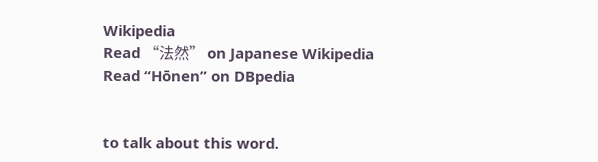Wikipedia
Read “法然” on Japanese Wikipedia
Read “Hōnen” on DBpedia


to talk about this word.